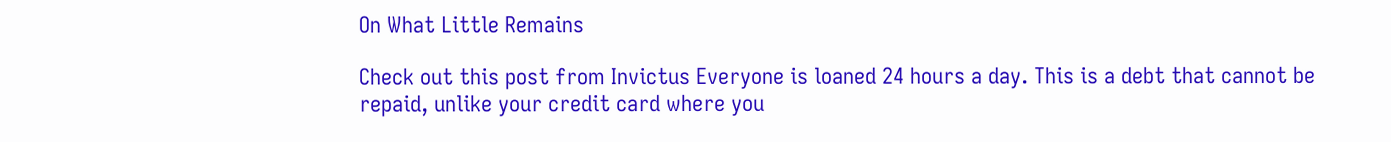On What Little Remains

Check out this post from Invictus Everyone is loaned 24 hours a day. This is a debt that cannot be repaid, unlike your credit card where you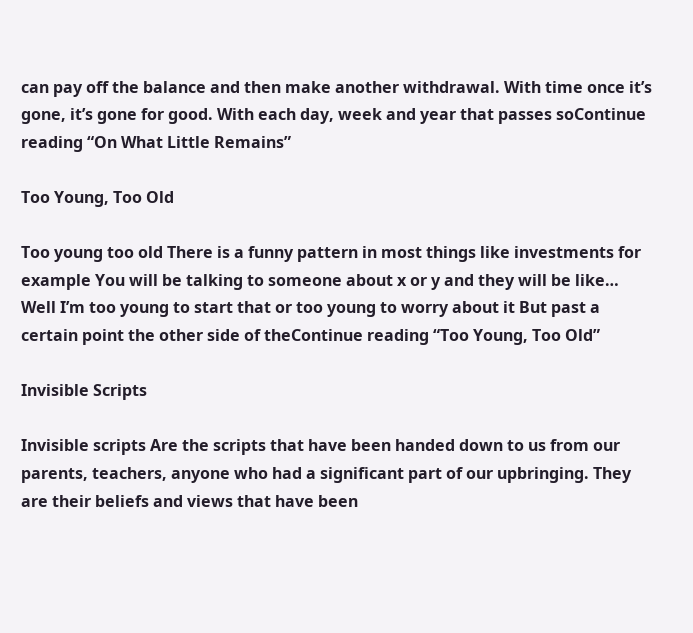can pay off the balance and then make another withdrawal. With time once it’s gone, it’s gone for good. With each day, week and year that passes soContinue reading “On What Little Remains”

Too Young, Too Old

Too young too old There is a funny pattern in most things like investments for example You will be talking to someone about x or y and they will be like… Well I’m too young to start that or too young to worry about it But past a certain point the other side of theContinue reading “Too Young, Too Old”

Invisible Scripts

Invisible scripts Are the scripts that have been handed down to us from our parents, teachers, anyone who had a significant part of our upbringing. They are their beliefs and views that have been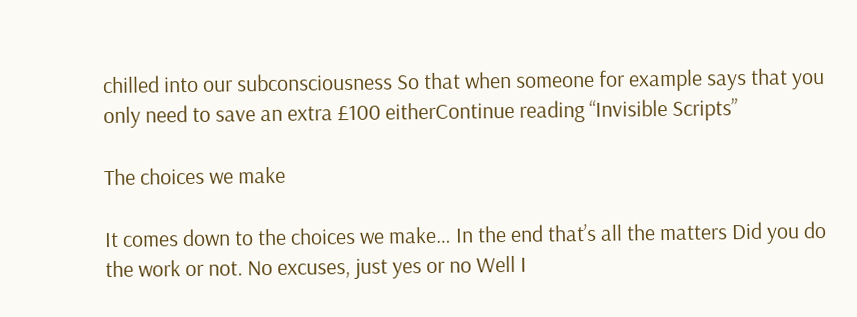chilled into our subconsciousness So that when someone for example says that you only need to save an extra £100 eitherContinue reading “Invisible Scripts”

The choices we make

It comes down to the choices we make… In the end that’s all the matters Did you do the work or not. No excuses, just yes or no Well I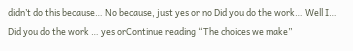didn’t do this because… No because, just yes or no Did you do the work… Well I… Did you do the work … yes orContinue reading “The choices we make”